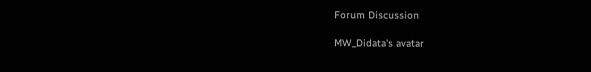Forum Discussion

MW_Didata's avatar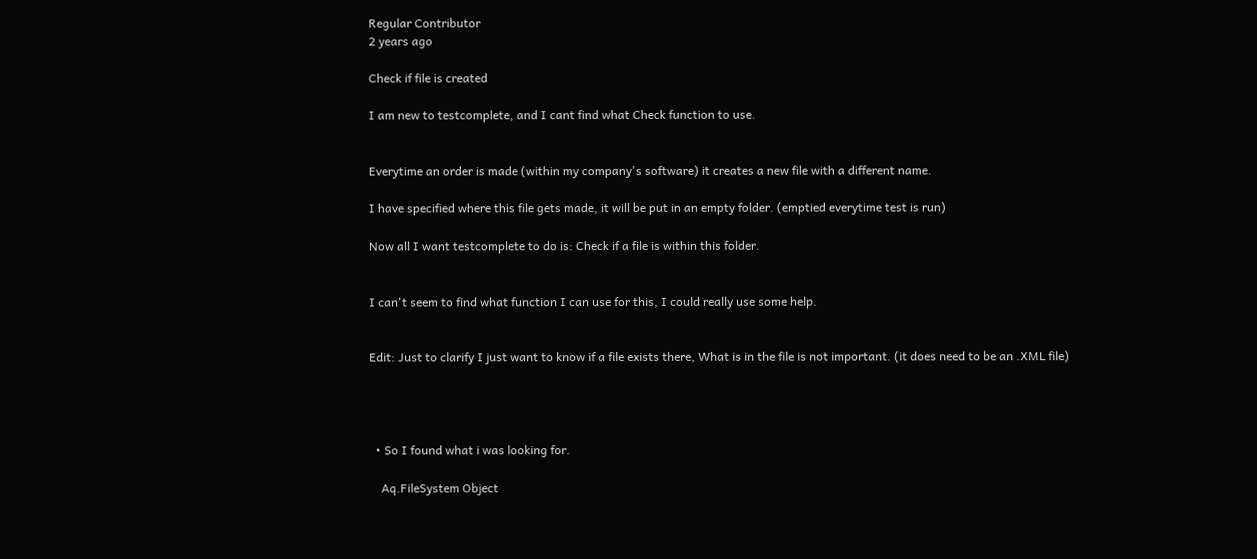Regular Contributor
2 years ago

Check if file is created

I am new to testcomplete, and I cant find what Check function to use.


Everytime an order is made (within my company's software) it creates a new file with a different name.

I have specified where this file gets made, it will be put in an empty folder. (emptied everytime test is run)

Now all I want testcomplete to do is: Check if a file is within this folder.


I can't seem to find what function I can use for this, I could really use some help.


Edit: Just to clarify I just want to know if a file exists there, What is in the file is not important. (it does need to be an .XML file)




  • So I found what i was looking for.

    Aq.FileSystem Object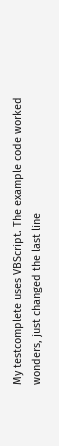My testcomplete uses VBScript. The example code worked wonders, just changed the last line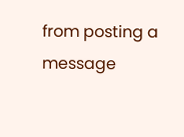from posting a message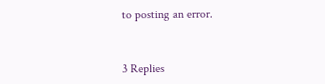to posting an error.


3 Replies